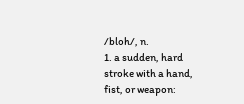/bloh/, n.
1. a sudden, hard stroke with a hand, fist, or weapon: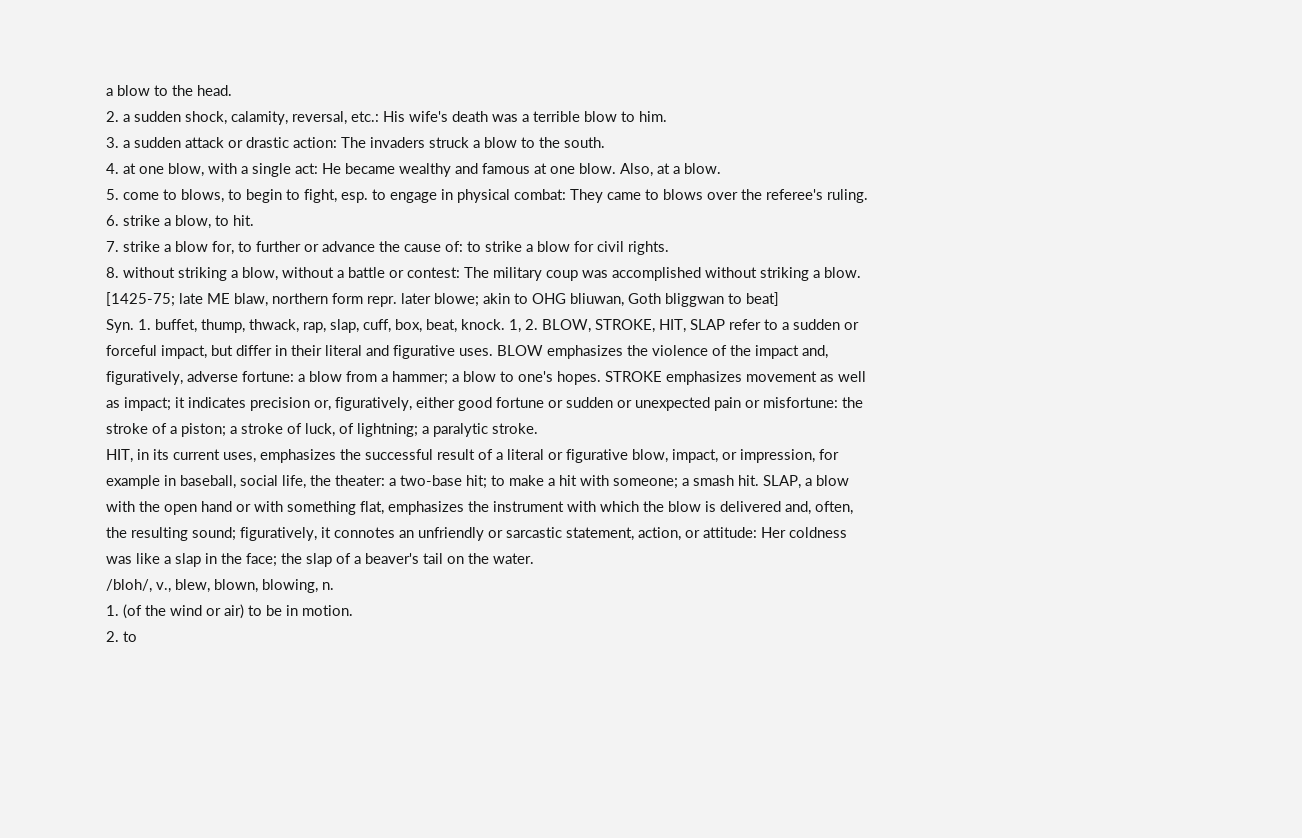a blow to the head.
2. a sudden shock, calamity, reversal, etc.: His wife's death was a terrible blow to him.
3. a sudden attack or drastic action: The invaders struck a blow to the south.
4. at one blow, with a single act: He became wealthy and famous at one blow. Also, at a blow.
5. come to blows, to begin to fight, esp. to engage in physical combat: They came to blows over the referee's ruling.
6. strike a blow, to hit.
7. strike a blow for, to further or advance the cause of: to strike a blow for civil rights.
8. without striking a blow, without a battle or contest: The military coup was accomplished without striking a blow.
[1425-75; late ME blaw, northern form repr. later blowe; akin to OHG bliuwan, Goth bliggwan to beat]
Syn. 1. buffet, thump, thwack, rap, slap, cuff, box, beat, knock. 1, 2. BLOW, STROKE, HIT, SLAP refer to a sudden or forceful impact, but differ in their literal and figurative uses. BLOW emphasizes the violence of the impact and, figuratively, adverse fortune: a blow from a hammer; a blow to one's hopes. STROKE emphasizes movement as well as impact; it indicates precision or, figuratively, either good fortune or sudden or unexpected pain or misfortune: the stroke of a piston; a stroke of luck, of lightning; a paralytic stroke.
HIT, in its current uses, emphasizes the successful result of a literal or figurative blow, impact, or impression, for example in baseball, social life, the theater: a two-base hit; to make a hit with someone; a smash hit. SLAP, a blow with the open hand or with something flat, emphasizes the instrument with which the blow is delivered and, often, the resulting sound; figuratively, it connotes an unfriendly or sarcastic statement, action, or attitude: Her coldness was like a slap in the face; the slap of a beaver's tail on the water.
/bloh/, v., blew, blown, blowing, n.
1. (of the wind or air) to be in motion.
2. to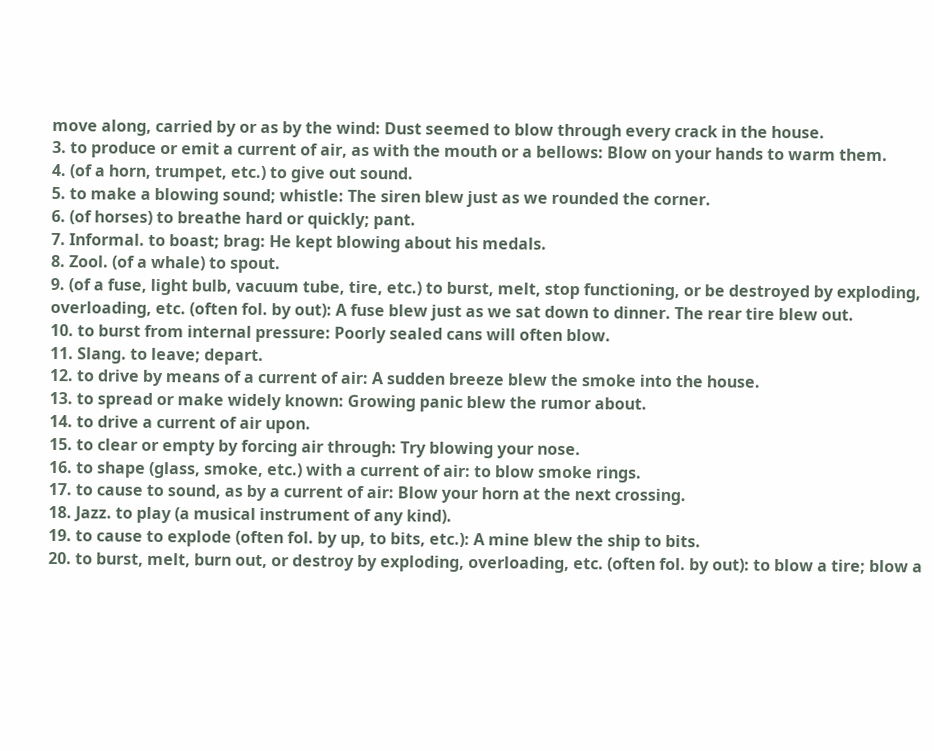move along, carried by or as by the wind: Dust seemed to blow through every crack in the house.
3. to produce or emit a current of air, as with the mouth or a bellows: Blow on your hands to warm them.
4. (of a horn, trumpet, etc.) to give out sound.
5. to make a blowing sound; whistle: The siren blew just as we rounded the corner.
6. (of horses) to breathe hard or quickly; pant.
7. Informal. to boast; brag: He kept blowing about his medals.
8. Zool. (of a whale) to spout.
9. (of a fuse, light bulb, vacuum tube, tire, etc.) to burst, melt, stop functioning, or be destroyed by exploding, overloading, etc. (often fol. by out): A fuse blew just as we sat down to dinner. The rear tire blew out.
10. to burst from internal pressure: Poorly sealed cans will often blow.
11. Slang. to leave; depart.
12. to drive by means of a current of air: A sudden breeze blew the smoke into the house.
13. to spread or make widely known: Growing panic blew the rumor about.
14. to drive a current of air upon.
15. to clear or empty by forcing air through: Try blowing your nose.
16. to shape (glass, smoke, etc.) with a current of air: to blow smoke rings.
17. to cause to sound, as by a current of air: Blow your horn at the next crossing.
18. Jazz. to play (a musical instrument of any kind).
19. to cause to explode (often fol. by up, to bits, etc.): A mine blew the ship to bits.
20. to burst, melt, burn out, or destroy by exploding, overloading, etc. (often fol. by out): to blow a tire; blow a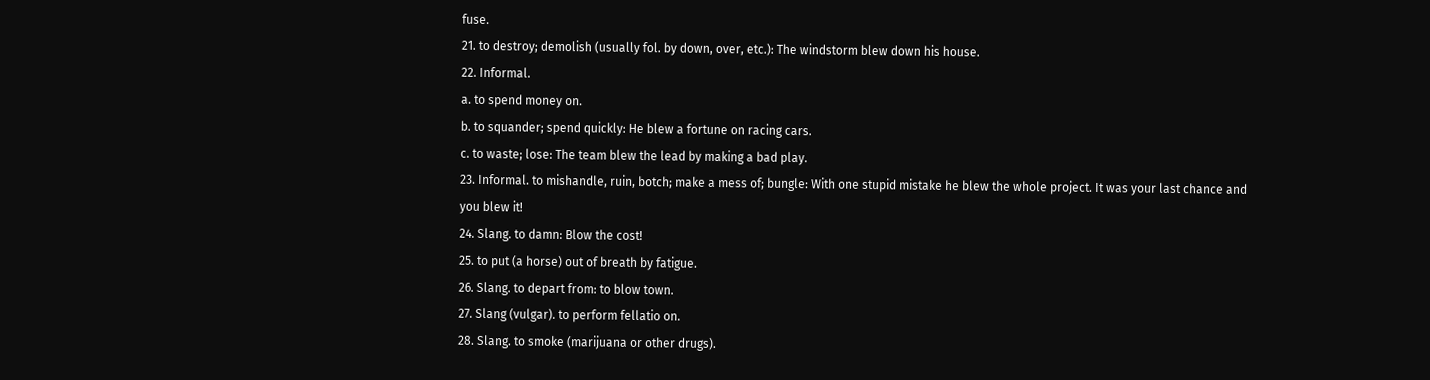fuse.
21. to destroy; demolish (usually fol. by down, over, etc.): The windstorm blew down his house.
22. Informal.
a. to spend money on.
b. to squander; spend quickly: He blew a fortune on racing cars.
c. to waste; lose: The team blew the lead by making a bad play.
23. Informal. to mishandle, ruin, botch; make a mess of; bungle: With one stupid mistake he blew the whole project. It was your last chance and you blew it!
24. Slang. to damn: Blow the cost!
25. to put (a horse) out of breath by fatigue.
26. Slang. to depart from: to blow town.
27. Slang (vulgar). to perform fellatio on.
28. Slang. to smoke (marijuana or other drugs).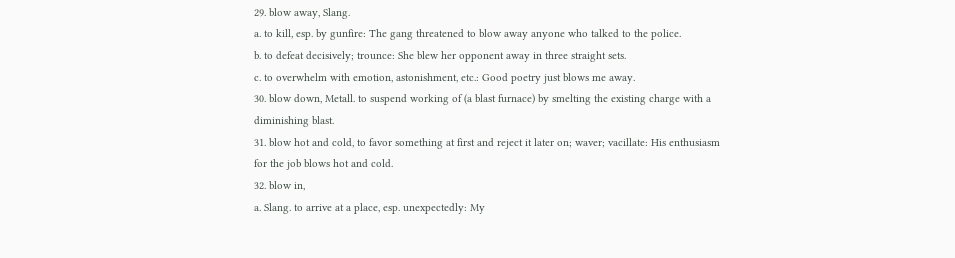29. blow away, Slang.
a. to kill, esp. by gunfire: The gang threatened to blow away anyone who talked to the police.
b. to defeat decisively; trounce: She blew her opponent away in three straight sets.
c. to overwhelm with emotion, astonishment, etc.: Good poetry just blows me away.
30. blow down, Metall. to suspend working of (a blast furnace) by smelting the existing charge with a diminishing blast.
31. blow hot and cold, to favor something at first and reject it later on; waver; vacillate: His enthusiasm for the job blows hot and cold.
32. blow in,
a. Slang. to arrive at a place, esp. unexpectedly: My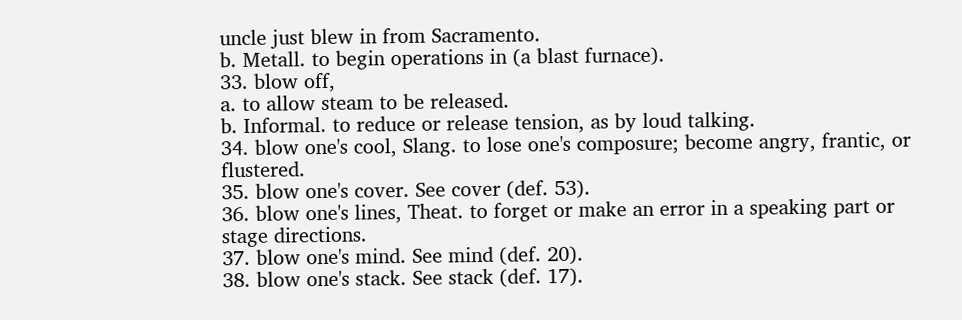uncle just blew in from Sacramento.
b. Metall. to begin operations in (a blast furnace).
33. blow off,
a. to allow steam to be released.
b. Informal. to reduce or release tension, as by loud talking.
34. blow one's cool, Slang. to lose one's composure; become angry, frantic, or flustered.
35. blow one's cover. See cover (def. 53).
36. blow one's lines, Theat. to forget or make an error in a speaking part or stage directions.
37. blow one's mind. See mind (def. 20).
38. blow one's stack. See stack (def. 17).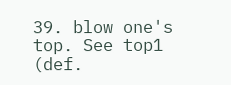39. blow one's top. See top1 (def.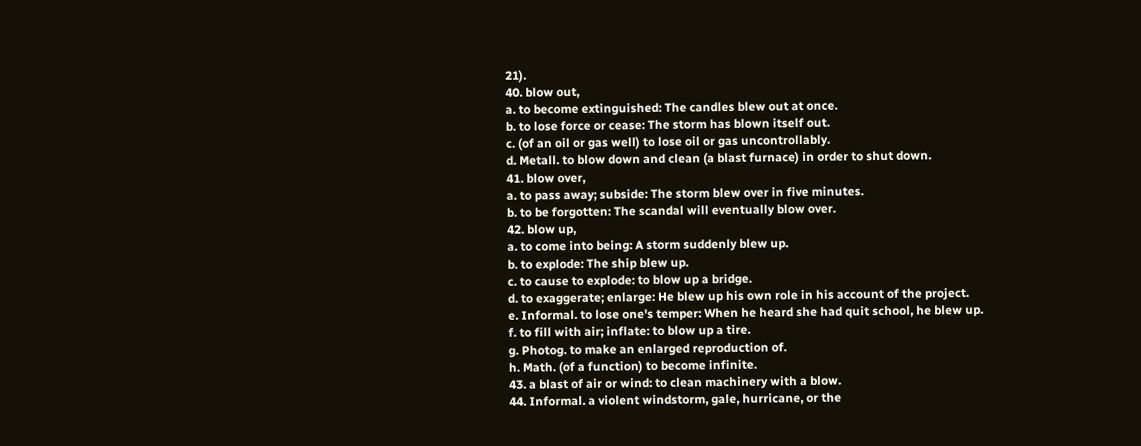21).
40. blow out,
a. to become extinguished: The candles blew out at once.
b. to lose force or cease: The storm has blown itself out.
c. (of an oil or gas well) to lose oil or gas uncontrollably.
d. Metall. to blow down and clean (a blast furnace) in order to shut down.
41. blow over,
a. to pass away; subside: The storm blew over in five minutes.
b. to be forgotten: The scandal will eventually blow over.
42. blow up,
a. to come into being: A storm suddenly blew up.
b. to explode: The ship blew up.
c. to cause to explode: to blow up a bridge.
d. to exaggerate; enlarge: He blew up his own role in his account of the project.
e. Informal. to lose one's temper: When he heard she had quit school, he blew up.
f. to fill with air; inflate: to blow up a tire.
g. Photog. to make an enlarged reproduction of.
h. Math. (of a function) to become infinite.
43. a blast of air or wind: to clean machinery with a blow.
44. Informal. a violent windstorm, gale, hurricane, or the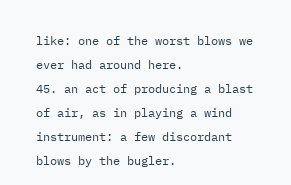like: one of the worst blows we ever had around here.
45. an act of producing a blast of air, as in playing a wind instrument: a few discordant blows by the bugler.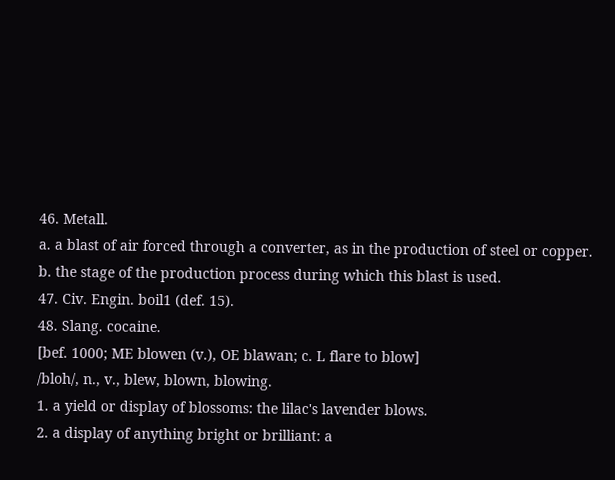46. Metall.
a. a blast of air forced through a converter, as in the production of steel or copper.
b. the stage of the production process during which this blast is used.
47. Civ. Engin. boil1 (def. 15).
48. Slang. cocaine.
[bef. 1000; ME blowen (v.), OE blawan; c. L flare to blow]
/bloh/, n., v., blew, blown, blowing.
1. a yield or display of blossoms: the lilac's lavender blows.
2. a display of anything bright or brilliant: a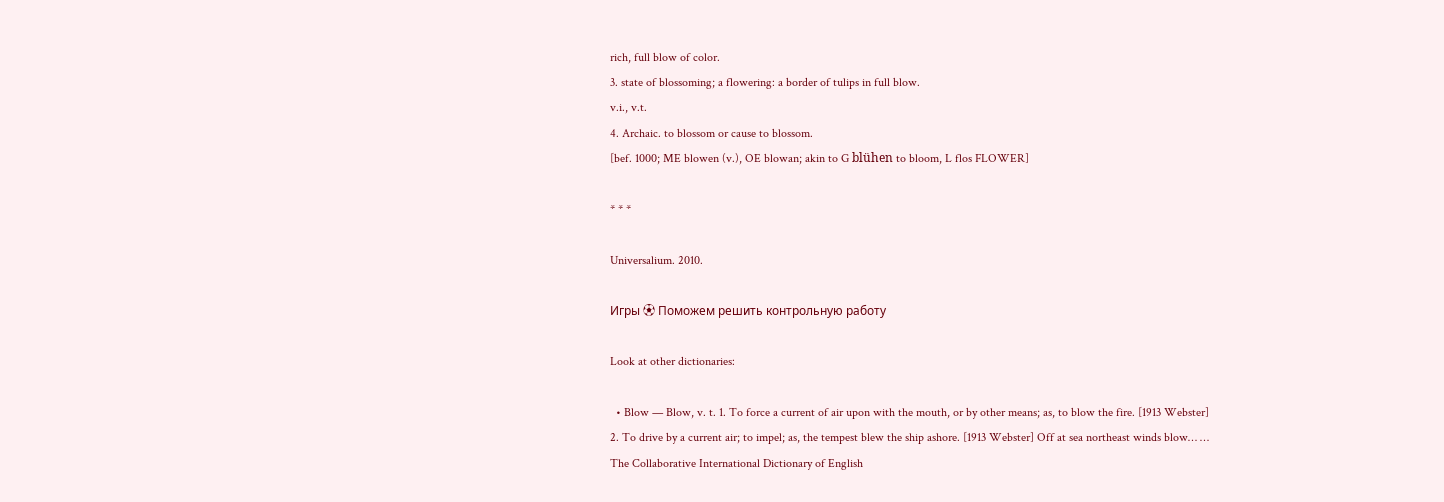rich, full blow of color.
3. state of blossoming; a flowering: a border of tulips in full blow.
v.i., v.t.
4. Archaic. to blossom or cause to blossom.
[bef. 1000; ME blowen (v.), OE blowan; akin to G blühen to bloom, L flos FLOWER]

* * *

Universalium. 2010.

Игры ⚽ Поможем решить контрольную работу

Look at other dictionaries:

  • Blow — Blow, v. t. 1. To force a current of air upon with the mouth, or by other means; as, to blow the fire. [1913 Webster] 2. To drive by a current air; to impel; as, the tempest blew the ship ashore. [1913 Webster] Off at sea northeast winds blow… …   The Collaborative International Dictionary of English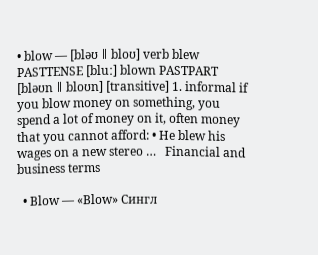• blow — [bləʊ ǁ bloʊ] verb blew PASTTENSE [bluː] blown PASTPART [bləʊn ǁ bloʊn] [transitive] 1. informal if you blow money on something, you spend a lot of money on it, often money that you cannot afford: • He blew his wages on a new stereo …   Financial and business terms

  • Blow — «Blow» Сингл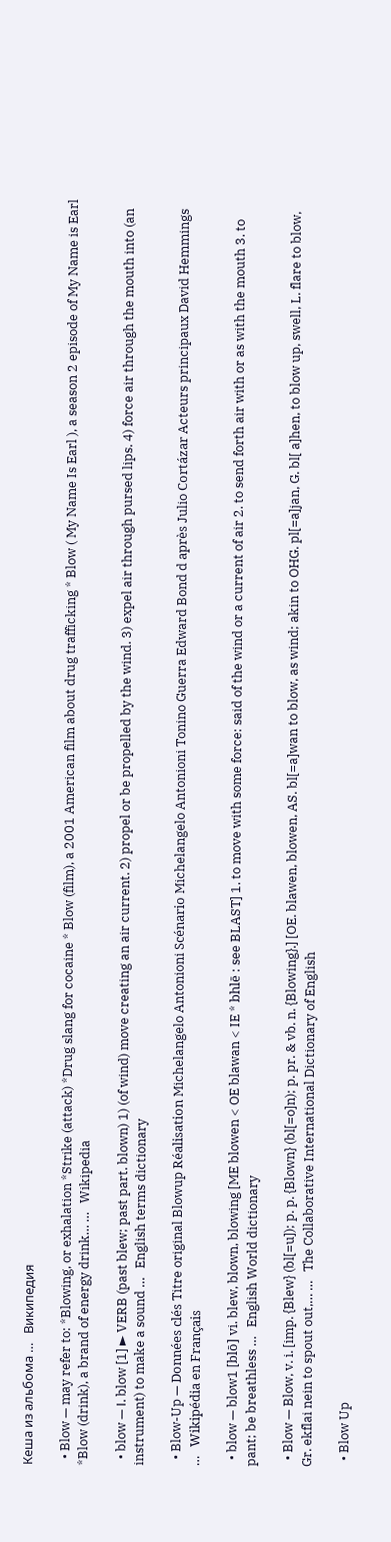Кеша из альбома …   Википедия

  • Blow — may refer to: *Blowing, or exhalation *Strike (attack) *Drug slang for cocaine * Blow (film), a 2001 American film about drug trafficking * Blow ( My Name Is Earl ), a season 2 episode of My Name is Earl *Blow (drink), a brand of energy drink… …   Wikipedia

  • blow — Ⅰ. blow [1] ► VERB (past blew; past part. blown) 1) (of wind) move creating an air current. 2) propel or be propelled by the wind. 3) expel air through pursed lips. 4) force air through the mouth into (an instrument) to make a sound …   English terms dictionary

  • Blow-Up — Données clés Titre original Blowup Réalisation Michelangelo Antonioni Scénario Michelangelo Antonioni Tonino Guerra Edward Bond d après Julio Cortázar Acteurs principaux David Hemmings …   Wikipédia en Français

  • blow — blow1 [blō] vi. blew, blown, blowing [ME blowen < OE blawan < IE * bhlē : see BLAST] 1. to move with some force: said of the wind or a current of air 2. to send forth air with or as with the mouth 3. to pant; be breathless …   English World dictionary

  • Blow — Blow, v. i. [imp. {Blew} (bl[=u]); p. p. {Blown} (bl[=o]n); p. pr. & vb. n. {Blowing}.] [OE. blawen, blowen, AS. bl[=a]wan to blow, as wind; akin to OHG. pl[=a]jan, G. bl[ a]hen, to blow up, swell, L. flare to blow, Gr. ekflai nein to spout out,… …   The Collaborative International Dictionary of English

  • Blow Up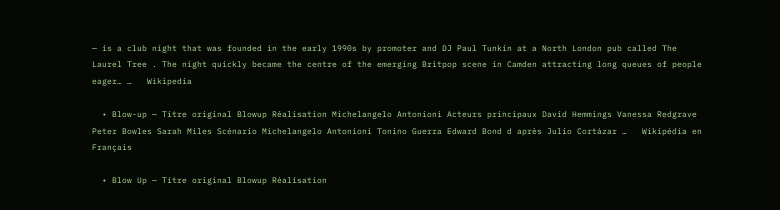— is a club night that was founded in the early 1990s by promoter and DJ Paul Tunkin at a North London pub called The Laurel Tree . The night quickly became the centre of the emerging Britpop scene in Camden attracting long queues of people eager… …   Wikipedia

  • Blow-up — Titre original Blowup Réalisation Michelangelo Antonioni Acteurs principaux David Hemmings Vanessa Redgrave Peter Bowles Sarah Miles Scénario Michelangelo Antonioni Tonino Guerra Edward Bond d après Julio Cortázar …   Wikipédia en Français

  • Blow Up — Titre original Blowup Réalisation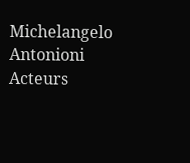Michelangelo Antonioni Acteurs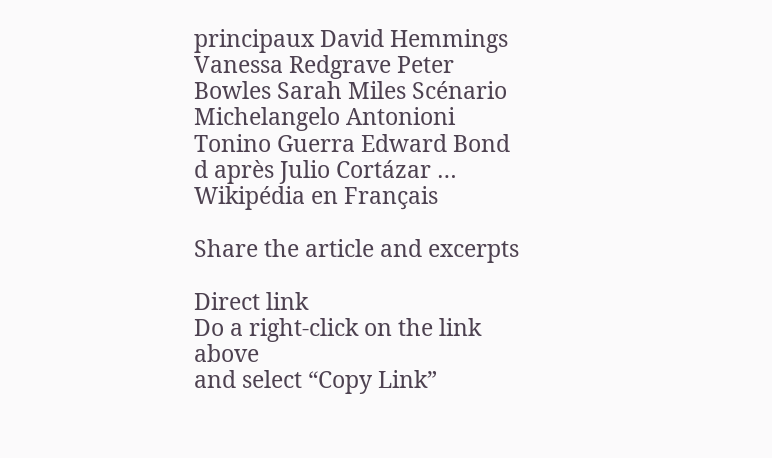principaux David Hemmings Vanessa Redgrave Peter Bowles Sarah Miles Scénario Michelangelo Antonioni Tonino Guerra Edward Bond d après Julio Cortázar …   Wikipédia en Français

Share the article and excerpts

Direct link
Do a right-click on the link above
and select “Copy Link”